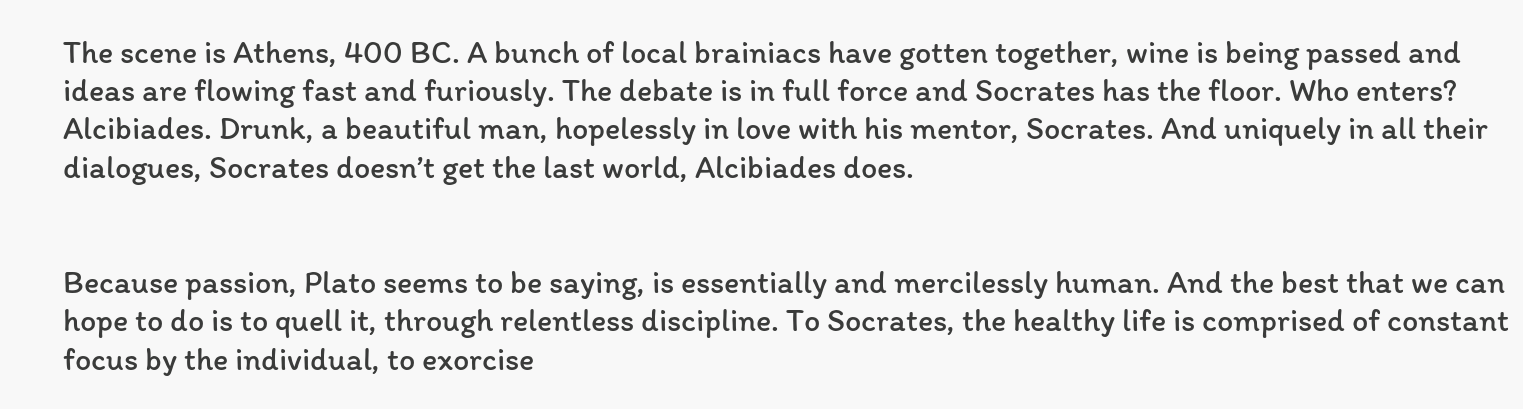The scene is Athens, 400 BC. A bunch of local brainiacs have gotten together, wine is being passed and ideas are flowing fast and furiously. The debate is in full force and Socrates has the floor. Who enters? Alcibiades. Drunk, a beautiful man, hopelessly in love with his mentor, Socrates. And uniquely in all their dialogues, Socrates doesn’t get the last world, Alcibiades does.


Because passion, Plato seems to be saying, is essentially and mercilessly human. And the best that we can hope to do is to quell it, through relentless discipline. To Socrates, the healthy life is comprised of constant focus by the individual, to exorcise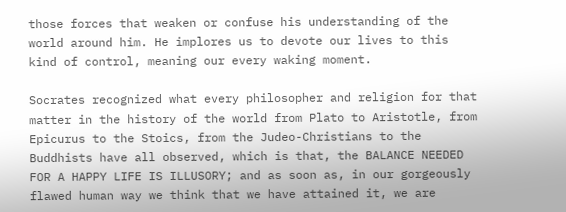those forces that weaken or confuse his understanding of the world around him. He implores us to devote our lives to this kind of control, meaning our every waking moment.

Socrates recognized what every philosopher and religion for that matter in the history of the world from Plato to Aristotle, from Epicurus to the Stoics, from the Judeo-Christians to the Buddhists have all observed, which is that, the BALANCE NEEDED FOR A HAPPY LIFE IS ILLUSORY; and as soon as, in our gorgeously flawed human way we think that we have attained it, we are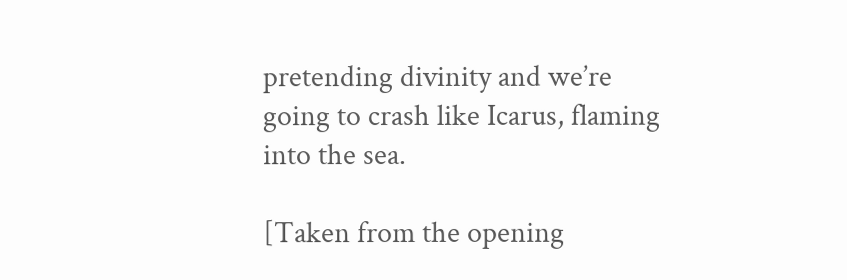pretending divinity and we’re going to crash like Icarus, flaming into the sea.

[Taken from the opening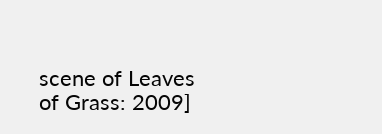scene of Leaves of Grass: 2009]